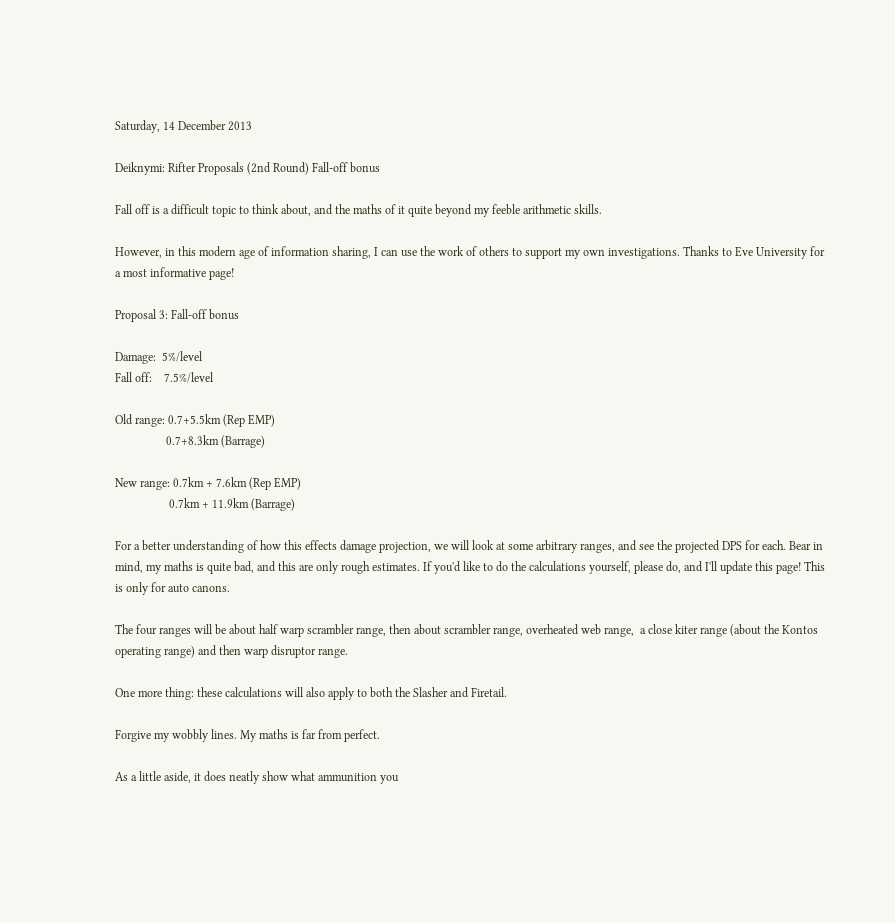Saturday, 14 December 2013

Deiknymi: Rifter Proposals (2nd Round) Fall-off bonus

Fall off is a difficult topic to think about, and the maths of it quite beyond my feeble arithmetic skills.

However, in this modern age of information sharing, I can use the work of others to support my own investigations. Thanks to Eve University for a most informative page!

Proposal 3: Fall-off bonus

Damage:  5%/level
Fall off:    7.5%/level

Old range: 0.7+5.5km (Rep EMP)
                 0.7+8.3km (Barrage)

New range: 0.7km + 7.6km (Rep EMP)
                  0.7km + 11.9km (Barrage)

For a better understanding of how this effects damage projection, we will look at some arbitrary ranges, and see the projected DPS for each. Bear in mind, my maths is quite bad, and this are only rough estimates. If you'd like to do the calculations yourself, please do, and I'll update this page! This is only for auto canons.

The four ranges will be about half warp scrambler range, then about scrambler range, overheated web range,  a close kiter range (about the Kontos operating range) and then warp disruptor range.

One more thing: these calculations will also apply to both the Slasher and Firetail.

Forgive my wobbly lines. My maths is far from perfect.

As a little aside, it does neatly show what ammunition you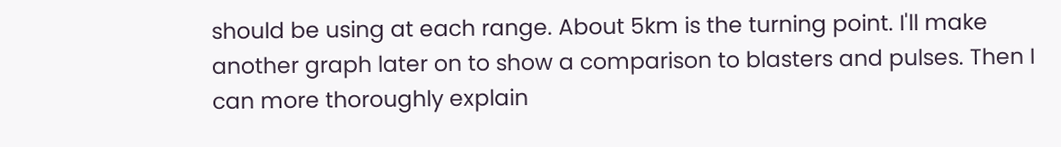should be using at each range. About 5km is the turning point. I'll make another graph later on to show a comparison to blasters and pulses. Then I can more thoroughly explain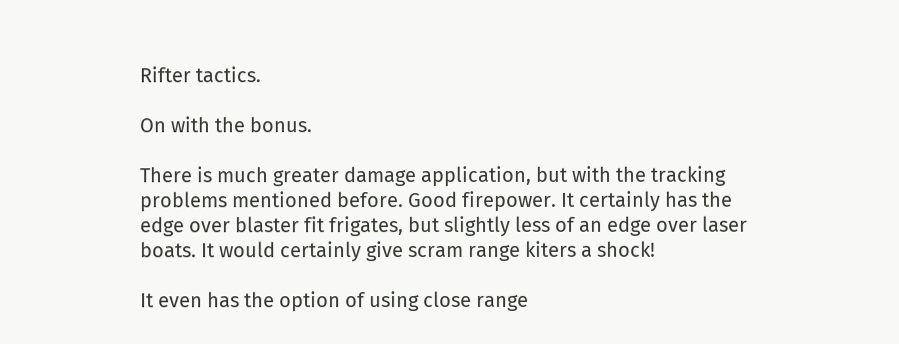Rifter tactics.

On with the bonus.

There is much greater damage application, but with the tracking problems mentioned before. Good firepower. It certainly has the edge over blaster fit frigates, but slightly less of an edge over laser boats. It would certainly give scram range kiters a shock!

It even has the option of using close range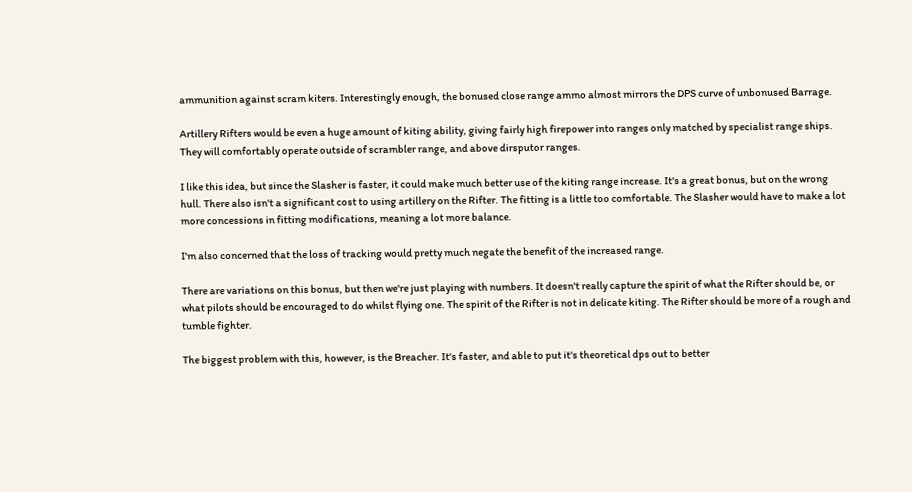ammunition against scram kiters. Interestingly enough, the bonused close range ammo almost mirrors the DPS curve of unbonused Barrage.

Artillery Rifters would be even a huge amount of kiting ability, giving fairly high firepower into ranges only matched by specialist range ships. They will comfortably operate outside of scrambler range, and above dirsputor ranges.

I like this idea, but since the Slasher is faster, it could make much better use of the kiting range increase. It's a great bonus, but on the wrong hull. There also isn't a significant cost to using artillery on the Rifter. The fitting is a little too comfortable. The Slasher would have to make a lot more concessions in fitting modifications, meaning a lot more balance.

I'm also concerned that the loss of tracking would pretty much negate the benefit of the increased range.

There are variations on this bonus, but then we're just playing with numbers. It doesn't really capture the spirit of what the Rifter should be, or what pilots should be encouraged to do whilst flying one. The spirit of the Rifter is not in delicate kiting. The Rifter should be more of a rough and tumble fighter.

The biggest problem with this, however, is the Breacher. It's faster, and able to put it's theoretical dps out to better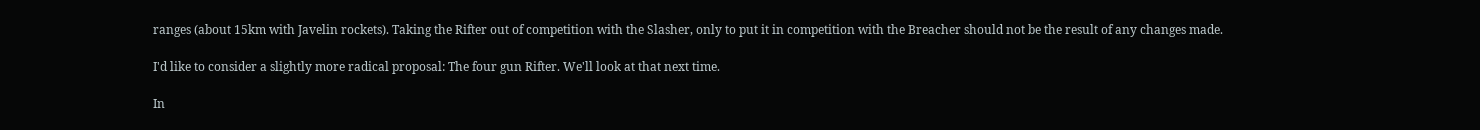ranges (about 15km with Javelin rockets). Taking the Rifter out of competition with the Slasher, only to put it in competition with the Breacher should not be the result of any changes made.

I'd like to consider a slightly more radical proposal: The four gun Rifter. We'll look at that next time.

In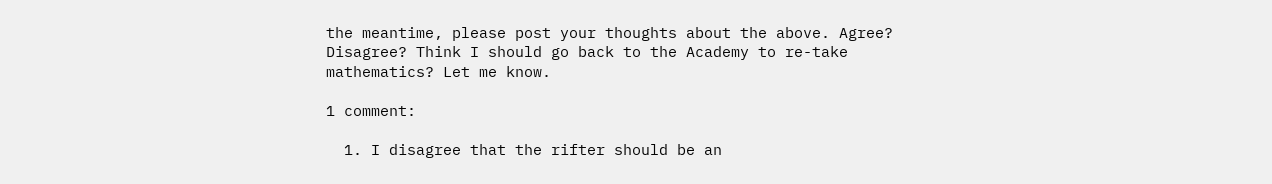the meantime, please post your thoughts about the above. Agree? Disagree? Think I should go back to the Academy to re-take mathematics? Let me know.

1 comment:

  1. I disagree that the rifter should be an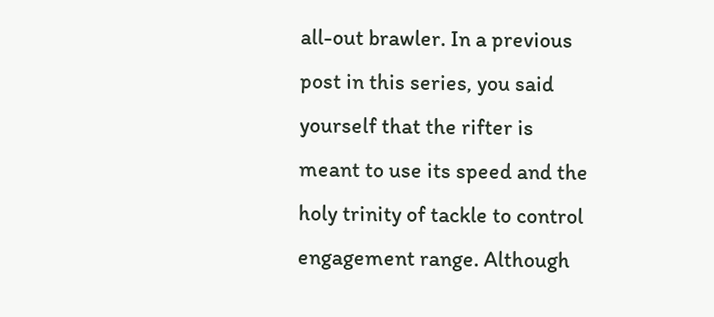all-out brawler. In a previous post in this series, you said yourself that the rifter is meant to use its speed and the holy trinity of tackle to control engagement range. Although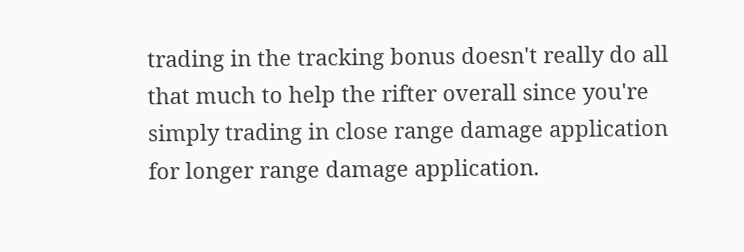trading in the tracking bonus doesn't really do all that much to help the rifter overall since you're simply trading in close range damage application for longer range damage application.